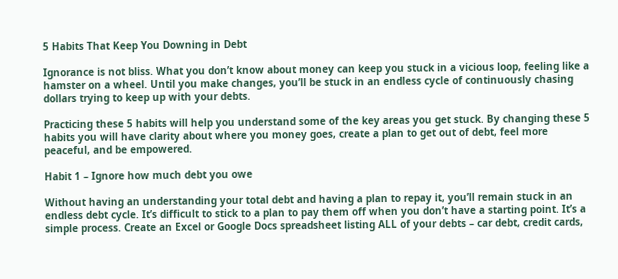5 Habits That Keep You Downing in Debt

Ignorance is not bliss. What you don’t know about money can keep you stuck in a vicious loop, feeling like a hamster on a wheel. Until you make changes, you’ll be stuck in an endless cycle of continuously chasing dollars trying to keep up with your debts.

Practicing these 5 habits will help you understand some of the key areas you get stuck. By changing these 5 habits you will have clarity about where you money goes, create a plan to get out of debt, feel more peaceful, and be empowered.

Habit 1 – Ignore how much debt you owe

Without having an understanding your total debt and having a plan to repay it, you’ll remain stuck in an endless debt cycle. It’s difficult to stick to a plan to pay them off when you don’t have a starting point. It’s a simple process. Create an Excel or Google Docs spreadsheet listing ALL of your debts – car debt, credit cards,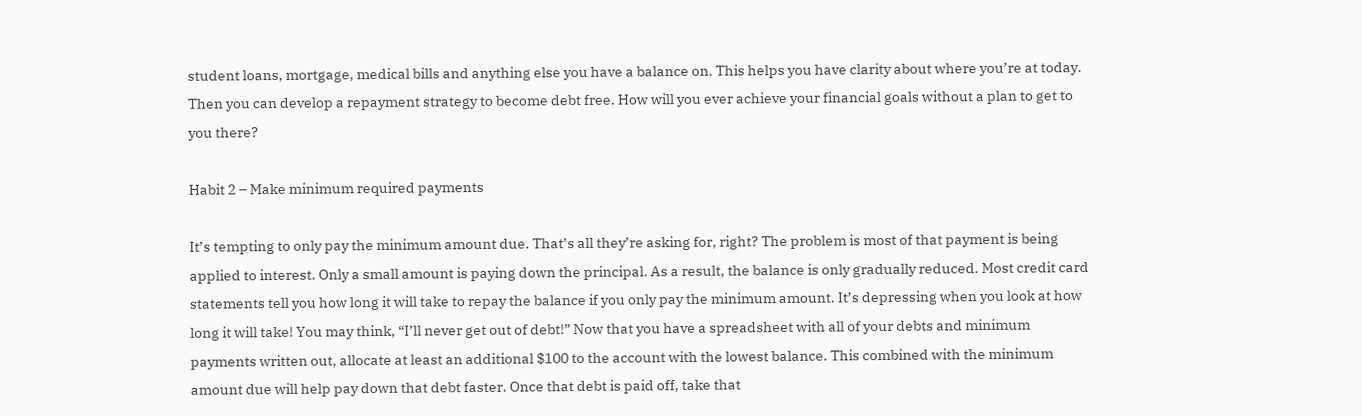student loans, mortgage, medical bills and anything else you have a balance on. This helps you have clarity about where you’re at today. Then you can develop a repayment strategy to become debt free. How will you ever achieve your financial goals without a plan to get to you there?

Habit 2 – Make minimum required payments

It’s tempting to only pay the minimum amount due. That’s all they’re asking for, right? The problem is most of that payment is being applied to interest. Only a small amount is paying down the principal. As a result, the balance is only gradually reduced. Most credit card statements tell you how long it will take to repay the balance if you only pay the minimum amount. It’s depressing when you look at how long it will take! You may think, “I’ll never get out of debt!” Now that you have a spreadsheet with all of your debts and minimum payments written out, allocate at least an additional $100 to the account with the lowest balance. This combined with the minimum amount due will help pay down that debt faster. Once that debt is paid off, take that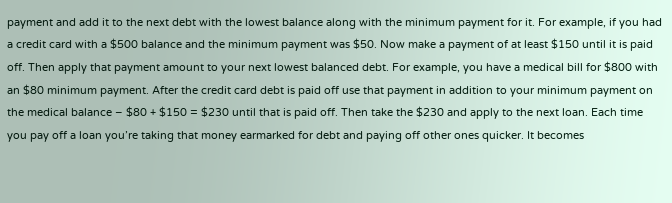payment and add it to the next debt with the lowest balance along with the minimum payment for it. For example, if you had a credit card with a $500 balance and the minimum payment was $50. Now make a payment of at least $150 until it is paid off. Then apply that payment amount to your next lowest balanced debt. For example, you have a medical bill for $800 with an $80 minimum payment. After the credit card debt is paid off use that payment in addition to your minimum payment on the medical balance – $80 + $150 = $230 until that is paid off. Then take the $230 and apply to the next loan. Each time you pay off a loan you’re taking that money earmarked for debt and paying off other ones quicker. It becomes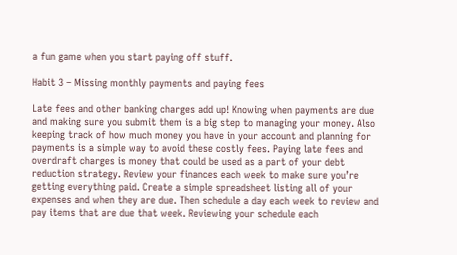a fun game when you start paying off stuff.

Habit 3 – Missing monthly payments and paying fees

Late fees and other banking charges add up! Knowing when payments are due and making sure you submit them is a big step to managing your money. Also keeping track of how much money you have in your account and planning for payments is a simple way to avoid these costly fees. Paying late fees and overdraft charges is money that could be used as a part of your debt reduction strategy. Review your finances each week to make sure you’re getting everything paid. Create a simple spreadsheet listing all of your expenses and when they are due. Then schedule a day each week to review and pay items that are due that week. Reviewing your schedule each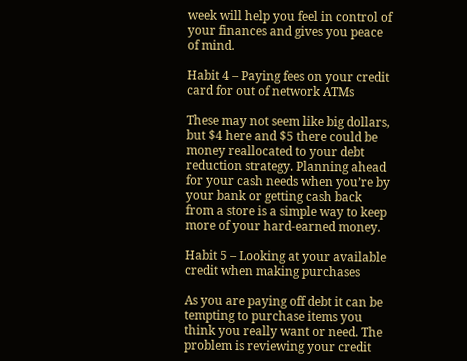week will help you feel in control of your finances and gives you peace of mind.

Habit 4 – Paying fees on your credit card for out of network ATMs

These may not seem like big dollars, but $4 here and $5 there could be money reallocated to your debt reduction strategy. Planning ahead for your cash needs when you’re by your bank or getting cash back from a store is a simple way to keep more of your hard-earned money.

Habit 5 – Looking at your available credit when making purchases

As you are paying off debt it can be tempting to purchase items you think you really want or need. The problem is reviewing your credit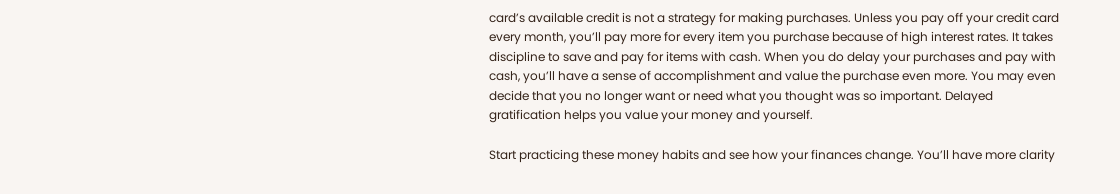card’s available credit is not a strategy for making purchases. Unless you pay off your credit card every month, you’ll pay more for every item you purchase because of high interest rates. It takes discipline to save and pay for items with cash. When you do delay your purchases and pay with cash, you’ll have a sense of accomplishment and value the purchase even more. You may even decide that you no longer want or need what you thought was so important. Delayed gratification helps you value your money and yourself.

Start practicing these money habits and see how your finances change. You’ll have more clarity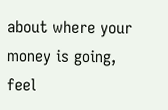about where your money is going, feel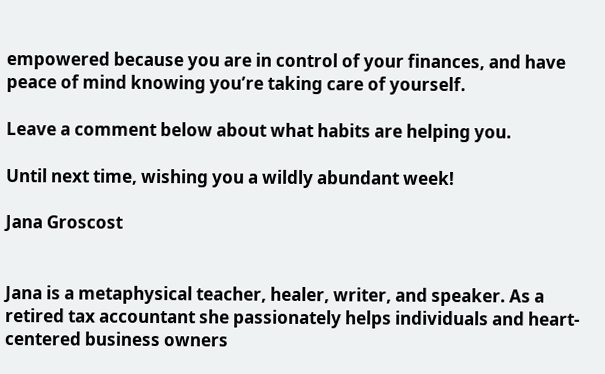empowered because you are in control of your finances, and have peace of mind knowing you’re taking care of yourself.

Leave a comment below about what habits are helping you.

Until next time, wishing you a wildly abundant week!

Jana Groscost


Jana is a metaphysical teacher, healer, writer, and speaker. As a retired tax accountant she passionately helps individuals and heart-centered business owners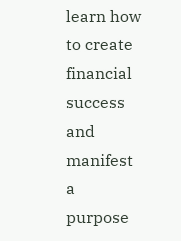learn how to create financial success and manifest a purpose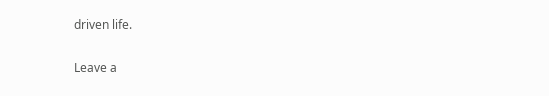driven life.

Leave a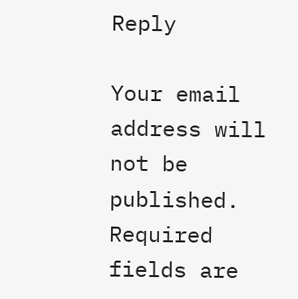Reply

Your email address will not be published. Required fields are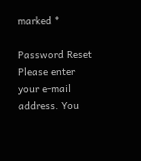marked *

Password Reset
Please enter your e-mail address. You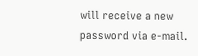will receive a new password via e-mail.